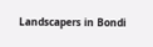Landscapers in Bondi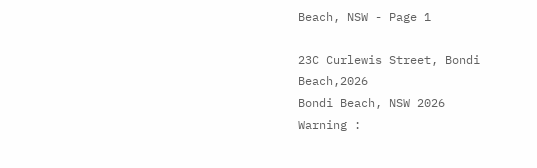Beach, NSW - Page 1

23C Curlewis Street, Bondi Beach,2026
Bondi Beach, NSW 2026
Warning :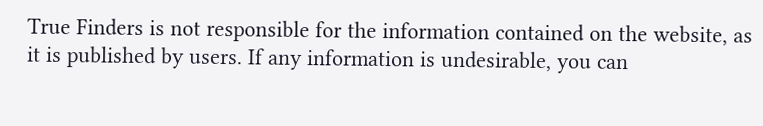True Finders is not responsible for the information contained on the website, as it is published by users. If any information is undesirable, you can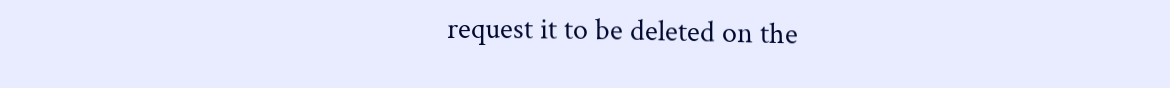request it to be deleted on the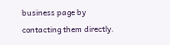business page by contacting them directly.